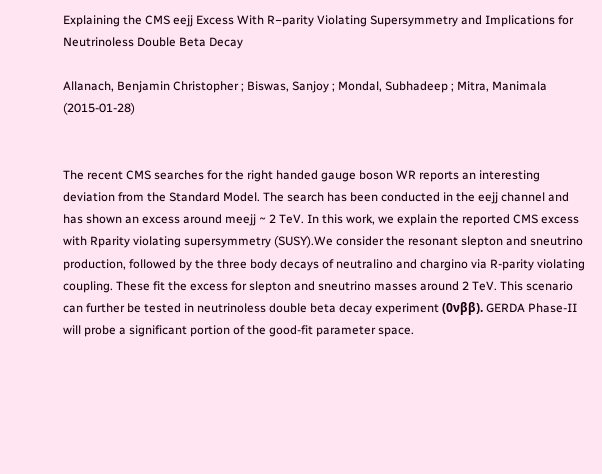Explaining the CMS eejj Excess With R−parity Violating Supersymmetry and Implications for Neutrinoless Double Beta Decay

Allanach, Benjamin Christopher ; Biswas, Sanjoy ; Mondal, Subhadeep ; Mitra, Manimala (2015-01-28)


The recent CMS searches for the right handed gauge boson WR reports an interesting deviation from the Standard Model. The search has been conducted in the eejj channel and has shown an excess around meejj ~ 2 TeV. In this work, we explain the reported CMS excess with Rparity violating supersymmetry (SUSY).We consider the resonant slepton and sneutrino production, followed by the three body decays of neutralino and chargino via R-parity violating coupling. These fit the excess for slepton and sneutrino masses around 2 TeV. This scenario can further be tested in neutrinoless double beta decay experiment (0νββ). GERDA Phase-II will probe a significant portion of the good-fit parameter space.